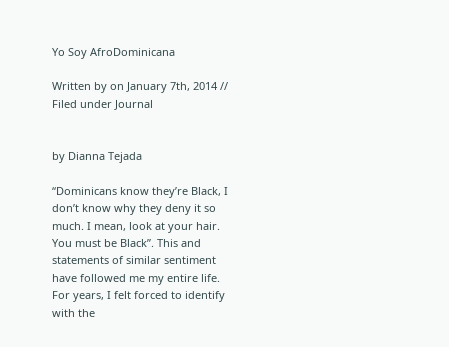Yo Soy AfroDominicana

Written by on January 7th, 2014 // Filed under Journal


by Dianna Tejada

“Dominicans know they’re Black, I don’t know why they deny it so much. I mean, look at your hair. You must be Black”. This and statements of similar sentiment have followed me my entire life. For years, I felt forced to identify with the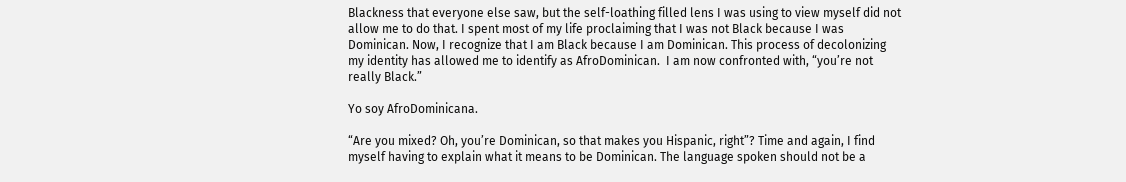Blackness that everyone else saw, but the self-loathing filled lens I was using to view myself did not allow me to do that. I spent most of my life proclaiming that I was not Black because I was Dominican. Now, I recognize that I am Black because I am Dominican. This process of decolonizing my identity has allowed me to identify as AfroDominican.  I am now confronted with, “you’re not really Black.”

Yo soy AfroDominicana.

“Are you mixed? Oh, you’re Dominican, so that makes you Hispanic, right”? Time and again, I find myself having to explain what it means to be Dominican. The language spoken should not be a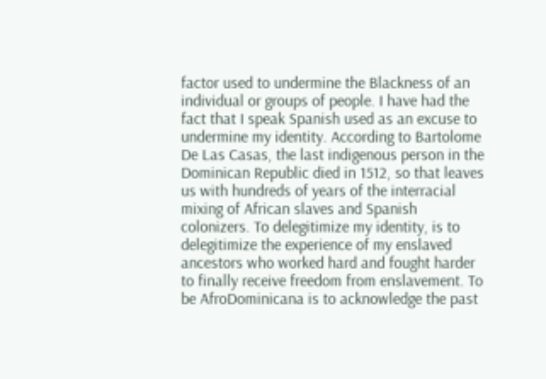factor used to undermine the Blackness of an individual or groups of people. I have had the fact that I speak Spanish used as an excuse to undermine my identity. According to Bartolome De Las Casas, the last indigenous person in the Dominican Republic died in 1512, so that leaves us with hundreds of years of the interracial mixing of African slaves and Spanish colonizers. To delegitimize my identity, is to delegitimize the experience of my enslaved ancestors who worked hard and fought harder to finally receive freedom from enslavement. To be AfroDominicana is to acknowledge the past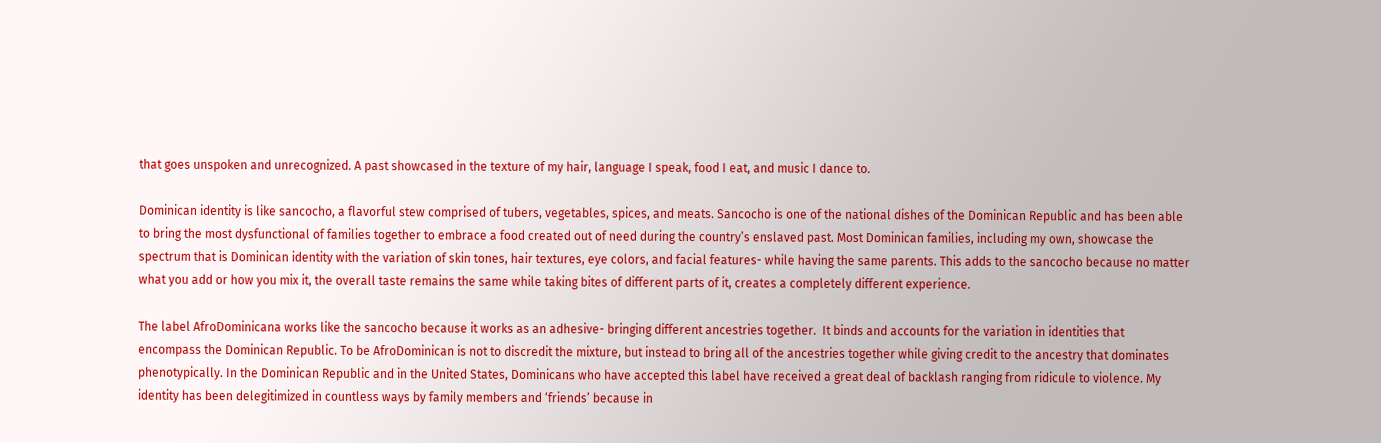that goes unspoken and unrecognized. A past showcased in the texture of my hair, language I speak, food I eat, and music I dance to.

Dominican identity is like sancocho, a flavorful stew comprised of tubers, vegetables, spices, and meats. Sancocho is one of the national dishes of the Dominican Republic and has been able to bring the most dysfunctional of families together to embrace a food created out of need during the country’s enslaved past. Most Dominican families, including my own, showcase the spectrum that is Dominican identity with the variation of skin tones, hair textures, eye colors, and facial features- while having the same parents. This adds to the sancocho because no matter what you add or how you mix it, the overall taste remains the same while taking bites of different parts of it, creates a completely different experience.

The label AfroDominicana works like the sancocho because it works as an adhesive- bringing different ancestries together.  It binds and accounts for the variation in identities that encompass the Dominican Republic. To be AfroDominican is not to discredit the mixture, but instead to bring all of the ancestries together while giving credit to the ancestry that dominates phenotypically. In the Dominican Republic and in the United States, Dominicans who have accepted this label have received a great deal of backlash ranging from ridicule to violence. My identity has been delegitimized in countless ways by family members and ‘friends’ because in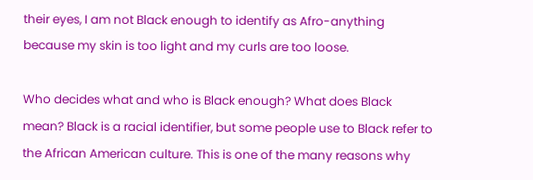their eyes, I am not Black enough to identify as Afro-anything because my skin is too light and my curls are too loose.

Who decides what and who is Black enough? What does Black mean? Black is a racial identifier, but some people use to Black refer to the African American culture. This is one of the many reasons why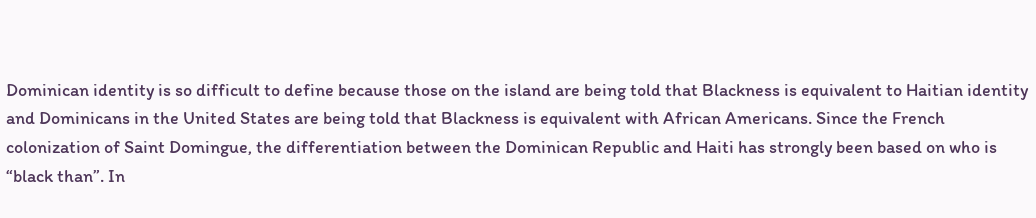Dominican identity is so difficult to define because those on the island are being told that Blackness is equivalent to Haitian identity and Dominicans in the United States are being told that Blackness is equivalent with African Americans. Since the French colonization of Saint Domingue, the differentiation between the Dominican Republic and Haiti has strongly been based on who is “black than”. In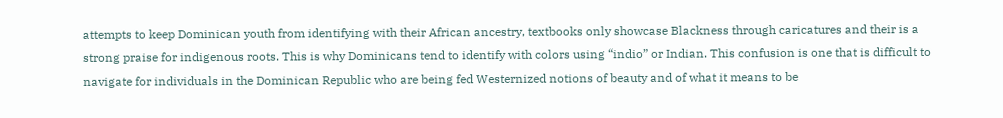attempts to keep Dominican youth from identifying with their African ancestry, textbooks only showcase Blackness through caricatures and their is a strong praise for indigenous roots. This is why Dominicans tend to identify with colors using “indio” or Indian. This confusion is one that is difficult to navigate for individuals in the Dominican Republic who are being fed Westernized notions of beauty and of what it means to be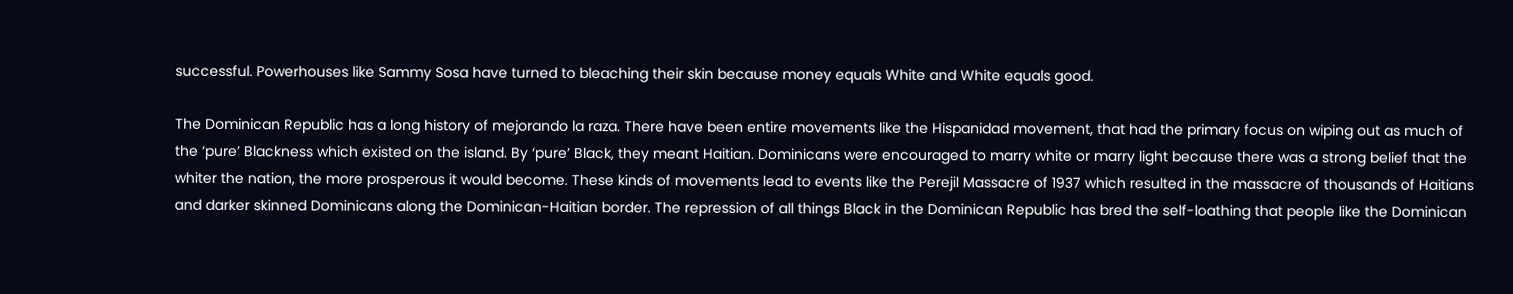successful. Powerhouses like Sammy Sosa have turned to bleaching their skin because money equals White and White equals good.

The Dominican Republic has a long history of mejorando la raza. There have been entire movements like the Hispanidad movement, that had the primary focus on wiping out as much of the ‘pure’ Blackness which existed on the island. By ‘pure’ Black, they meant Haitian. Dominicans were encouraged to marry white or marry light because there was a strong belief that the whiter the nation, the more prosperous it would become. These kinds of movements lead to events like the Perejil Massacre of 1937 which resulted in the massacre of thousands of Haitians and darker skinned Dominicans along the Dominican-Haitian border. The repression of all things Black in the Dominican Republic has bred the self-loathing that people like the Dominican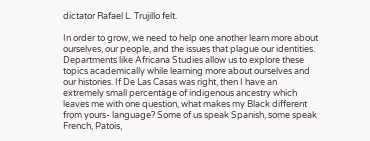dictator Rafael L. Trujillo felt.

In order to grow, we need to help one another learn more about ourselves, our people, and the issues that plague our identities. Departments like Africana Studies allow us to explore these topics academically while learning more about ourselves and our histories. If De Las Casas was right, then I have an extremely small percentage of indigenous ancestry which leaves me with one question, what makes my Black different from yours- language? Some of us speak Spanish, some speak French, Patois,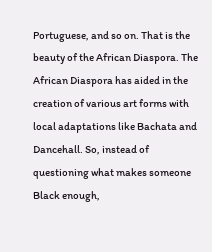Portuguese, and so on. That is the beauty of the African Diaspora. The African Diaspora has aided in the creation of various art forms with local adaptations like Bachata and Dancehall. So, instead of questioning what makes someone Black enough,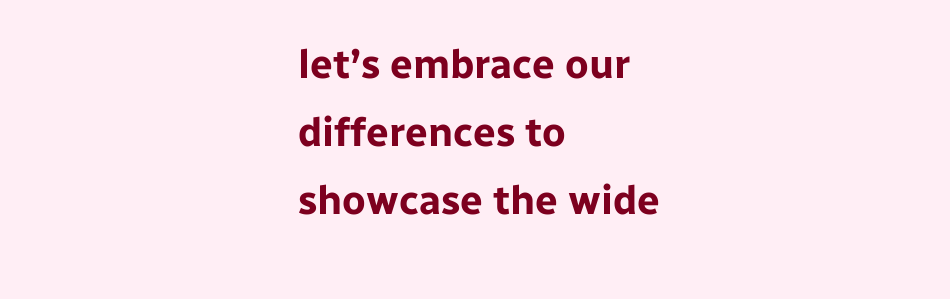let’s embrace our differences to showcase the wide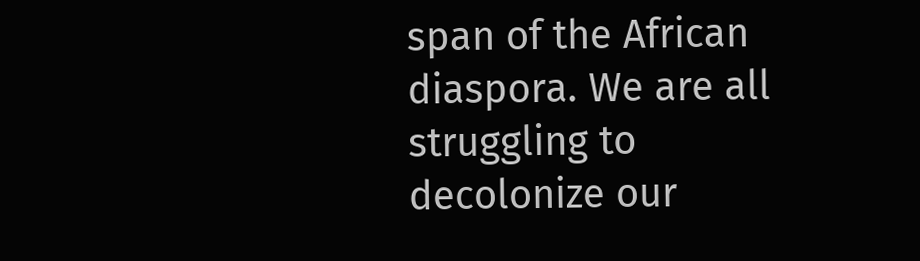span of the African diaspora. We are all struggling to decolonize our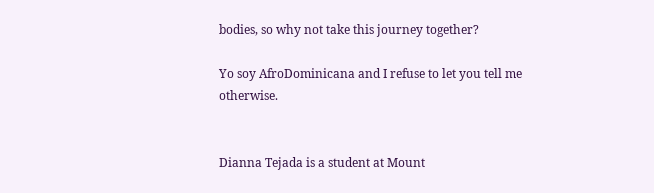bodies, so why not take this journey together?

Yo soy AfroDominicana and I refuse to let you tell me otherwise.


Dianna Tejada is a student at Mount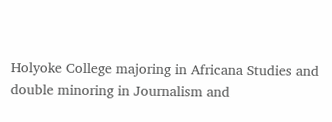Holyoke College majoring in Africana Studies and double minoring in Journalism and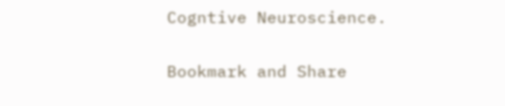Cogntive Neuroscience.

Bookmark and Share